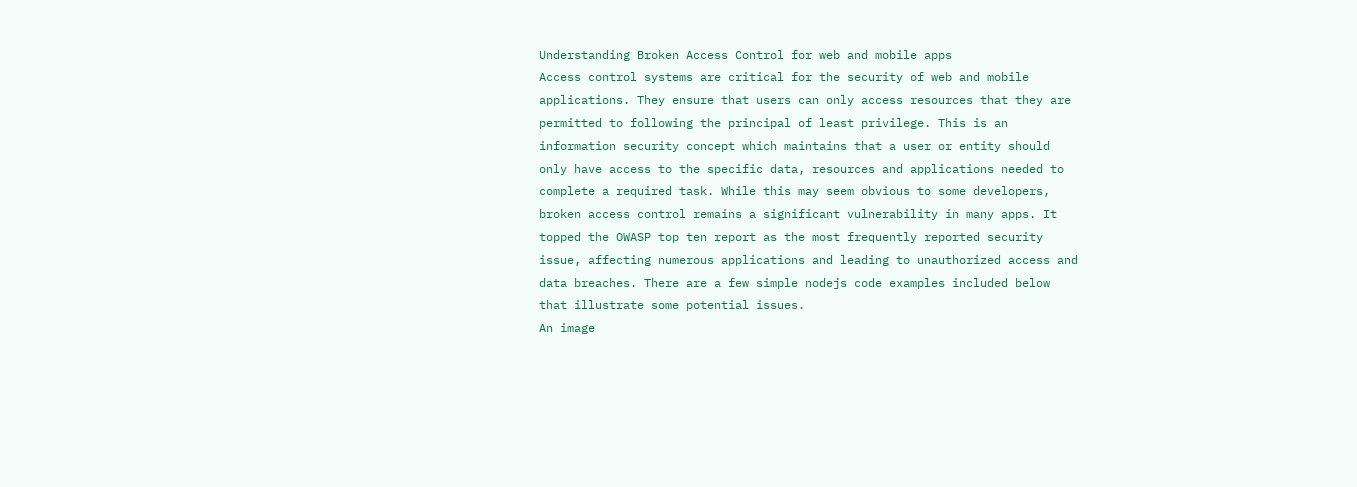Understanding Broken Access Control for web and mobile apps
Access control systems are critical for the security of web and mobile applications. They ensure that users can only access resources that they are permitted to following the principal of least privilege. This is an information security concept which maintains that a user or entity should only have access to the specific data, resources and applications needed to complete a required task. While this may seem obvious to some developers, broken access control remains a significant vulnerability in many apps. It topped the OWASP top ten report as the most frequently reported security issue, affecting numerous applications and leading to unauthorized access and data breaches. There are a few simple nodejs code examples included below that illustrate some potential issues.
An image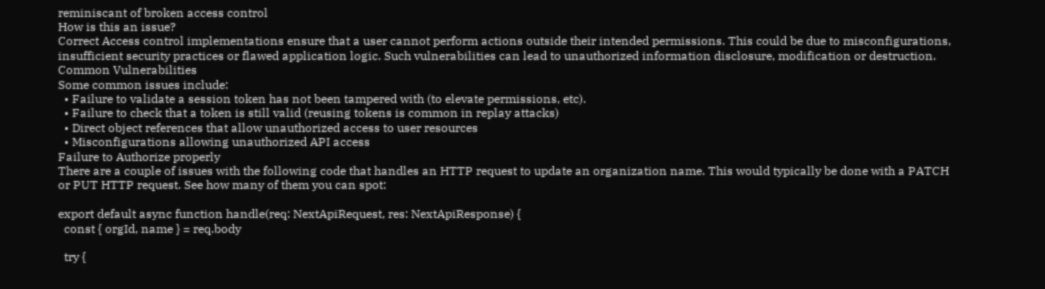reminiscant of broken access control
How is this an issue?
Correct Access control implementations ensure that a user cannot perform actions outside their intended permissions. This could be due to misconfigurations, insufficient security practices or flawed application logic. Such vulnerabilities can lead to unauthorized information disclosure, modification or destruction.
Common Vulnerabilities
Some common issues include:
  • Failure to validate a session token has not been tampered with (to elevate permissions, etc).
  • Failure to check that a token is still valid (reusing tokens is common in replay attacks)
  • Direct object references that allow unauthorized access to user resources
  • Misconfigurations allowing unauthorized API access
Failure to Authorize properly
There are a couple of issues with the following code that handles an HTTP request to update an organization name. This would typically be done with a PATCH or PUT HTTP request. See how many of them you can spot:

export default async function handle(req: NextApiRequest, res: NextApiResponse) {
  const { orgId, name } = req.body

  try {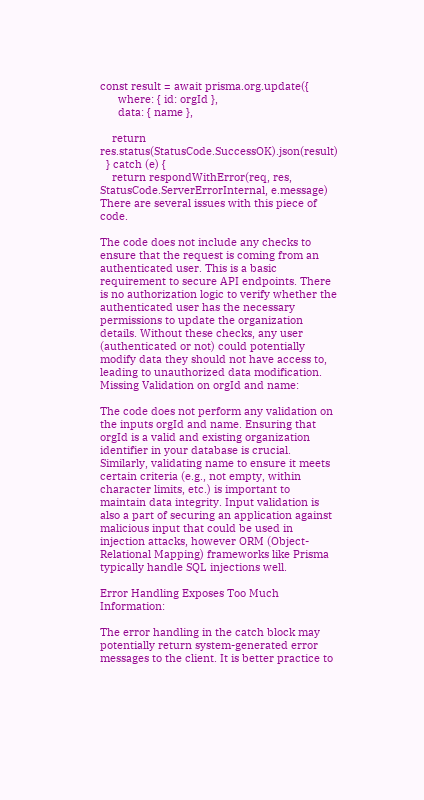const result = await prisma.org.update({
      where: { id: orgId },
      data: { name },

    return res.status(StatusCode.SuccessOK).json(result)
  } catch (e) {
    return respondWithError(req, res, StatusCode.ServerErrorInternal, e.message)
There are several issues with this piece of code.

The code does not include any checks to ensure that the request is coming from an authenticated user. This is a basic requirement to secure API endpoints. There is no authorization logic to verify whether the authenticated user has the necessary permissions to update the organization details. Without these checks, any user (authenticated or not) could potentially modify data they should not have access to, leading to unauthorized data modification. Missing Validation on orgId and name:

The code does not perform any validation on the inputs orgId and name. Ensuring that orgId is a valid and existing organization identifier in your database is crucial. Similarly, validating name to ensure it meets certain criteria (e.g., not empty, within character limits, etc.) is important to maintain data integrity. Input validation is also a part of securing an application against malicious input that could be used in injection attacks, however ORM (Object-Relational Mapping) frameworks like Prisma typically handle SQL injections well.

Error Handling Exposes Too Much Information:

The error handling in the catch block may potentially return system-generated error messages to the client. It is better practice to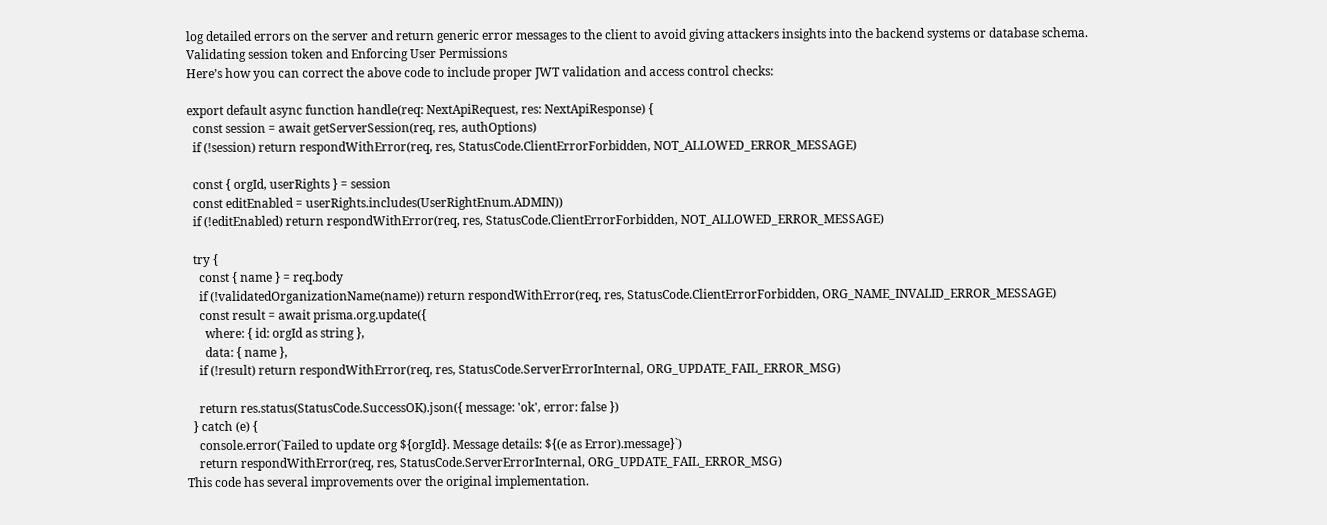log detailed errors on the server and return generic error messages to the client to avoid giving attackers insights into the backend systems or database schema.
Validating session token and Enforcing User Permissions
Here’s how you can correct the above code to include proper JWT validation and access control checks:

export default async function handle(req: NextApiRequest, res: NextApiResponse) {
  const session = await getServerSession(req, res, authOptions)
  if (!session) return respondWithError(req, res, StatusCode.ClientErrorForbidden, NOT_ALLOWED_ERROR_MESSAGE)

  const { orgId, userRights } = session
  const editEnabled = userRights.includes(UserRightEnum.ADMIN))
  if (!editEnabled) return respondWithError(req, res, StatusCode.ClientErrorForbidden, NOT_ALLOWED_ERROR_MESSAGE)

  try {
    const { name } = req.body
    if (!validatedOrganizationName(name)) return respondWithError(req, res, StatusCode.ClientErrorForbidden, ORG_NAME_INVALID_ERROR_MESSAGE)
    const result = await prisma.org.update({
      where: { id: orgId as string },
      data: { name },
    if (!result) return respondWithError(req, res, StatusCode.ServerErrorInternal, ORG_UPDATE_FAIL_ERROR_MSG)

    return res.status(StatusCode.SuccessOK).json({ message: 'ok', error: false })
  } catch (e) {
    console.error(`Failed to update org ${orgId}. Message details: ${(e as Error).message}`)
    return respondWithError(req, res, StatusCode.ServerErrorInternal, ORG_UPDATE_FAIL_ERROR_MSG)
This code has several improvements over the original implementation.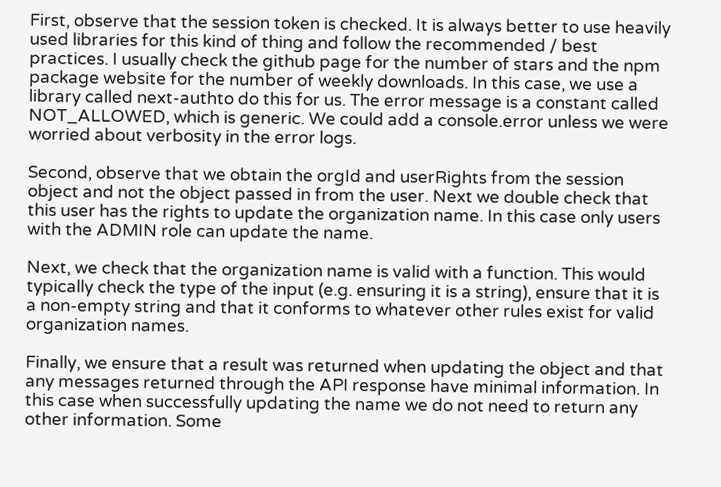First, observe that the session token is checked. It is always better to use heavily used libraries for this kind of thing and follow the recommended / best practices. I usually check the github page for the number of stars and the npm package website for the number of weekly downloads. In this case, we use a library called next-authto do this for us. The error message is a constant called NOT_ALLOWED, which is generic. We could add a console.error unless we were worried about verbosity in the error logs.

Second, observe that we obtain the orgId and userRights from the session object and not the object passed in from the user. Next we double check that this user has the rights to update the organization name. In this case only users with the ADMIN role can update the name.

Next, we check that the organization name is valid with a function. This would typically check the type of the input (e.g. ensuring it is a string), ensure that it is a non-empty string and that it conforms to whatever other rules exist for valid organization names.

Finally, we ensure that a result was returned when updating the object and that any messages returned through the API response have minimal information. In this case when successfully updating the name we do not need to return any other information. Some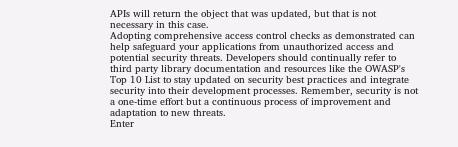APIs will return the object that was updated, but that is not necessary in this case.
Adopting comprehensive access control checks as demonstrated can help safeguard your applications from unauthorized access and potential security threats. Developers should continually refer to third party library documentation and resources like the OWASP's Top 10 List to stay updated on security best practices and integrate security into their development processes. Remember, security is not a one-time effort but a continuous process of improvement and adaptation to new threats.
Enter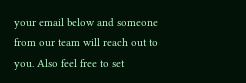your email below and someone from our team will reach out to you. Also feel free to set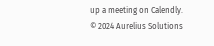up a meeting on Calendly.
© 2024 Aurelius Solutions